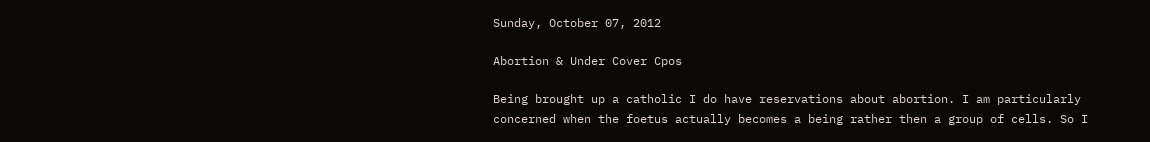Sunday, October 07, 2012

Abortion & Under Cover Cpos

Being brought up a catholic I do have reservations about abortion. I am particularly concerned when the foetus actually becomes a being rather then a group of cells. So I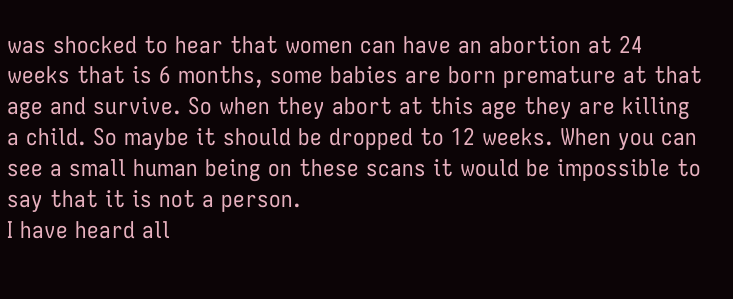was shocked to hear that women can have an abortion at 24 weeks that is 6 months, some babies are born premature at that age and survive. So when they abort at this age they are killing a child. So maybe it should be dropped to 12 weeks. When you can see a small human being on these scans it would be impossible to say that it is not a person.
I have heard all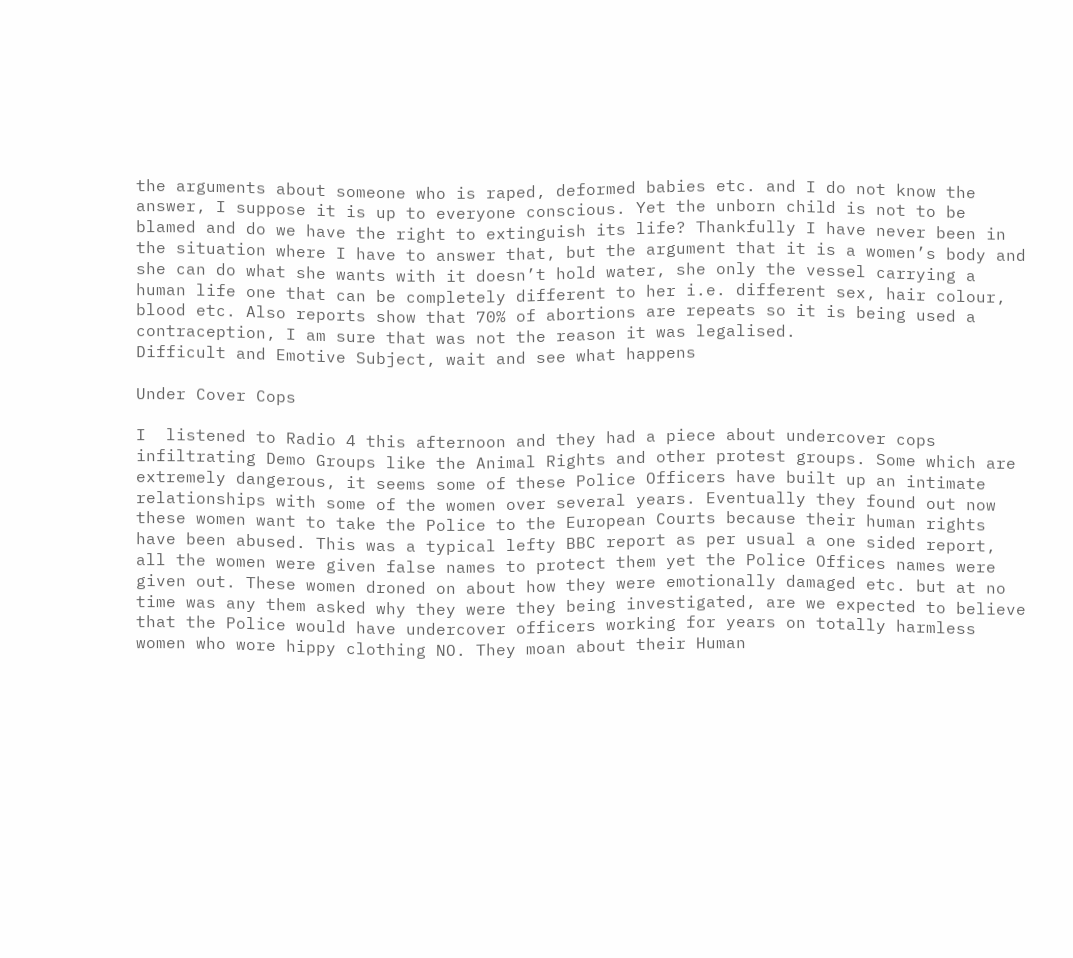the arguments about someone who is raped, deformed babies etc. and I do not know the answer, I suppose it is up to everyone conscious. Yet the unborn child is not to be blamed and do we have the right to extinguish its life? Thankfully I have never been in the situation where I have to answer that, but the argument that it is a women’s body and she can do what she wants with it doesn’t hold water, she only the vessel carrying a human life one that can be completely different to her i.e. different sex, hair colour, blood etc. Also reports show that 70% of abortions are repeats so it is being used a contraception, I am sure that was not the reason it was legalised.
Difficult and Emotive Subject, wait and see what happens

Under Cover Cops

I  listened to Radio 4 this afternoon and they had a piece about undercover cops infiltrating Demo Groups like the Animal Rights and other protest groups. Some which are extremely dangerous, it seems some of these Police Officers have built up an intimate relationships with some of the women over several years. Eventually they found out now these women want to take the Police to the European Courts because their human rights have been abused. This was a typical lefty BBC report as per usual a one sided report, all the women were given false names to protect them yet the Police Offices names were given out. These women droned on about how they were emotionally damaged etc. but at no time was any them asked why they were they being investigated, are we expected to believe that the Police would have undercover officers working for years on totally harmless women who wore hippy clothing NO. They moan about their Human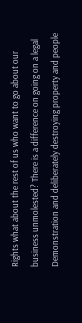Rights what about the rest of us who want to go about our business unmolested? There is a difference on going on a legal Demonstration and deliberately destroying property and people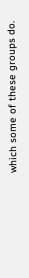which some of these groups do.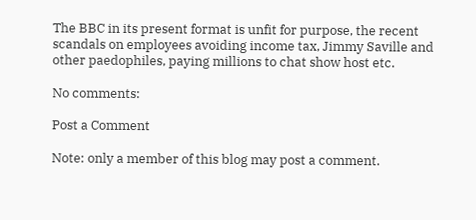The BBC in its present format is unfit for purpose, the recent scandals on employees avoiding income tax, Jimmy Saville and other paedophiles, paying millions to chat show host etc.

No comments:

Post a Comment

Note: only a member of this blog may post a comment.